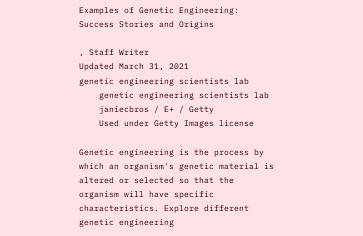Examples of Genetic Engineering: Success Stories and Origins

, Staff Writer
Updated March 31, 2021
genetic engineering scientists lab
    genetic engineering scientists lab
    janiecbros / E+ / Getty
    Used under Getty Images license

Genetic engineering is the process by which an organism's genetic material is altered or selected so that the organism will have specific characteristics. Explore different genetic engineering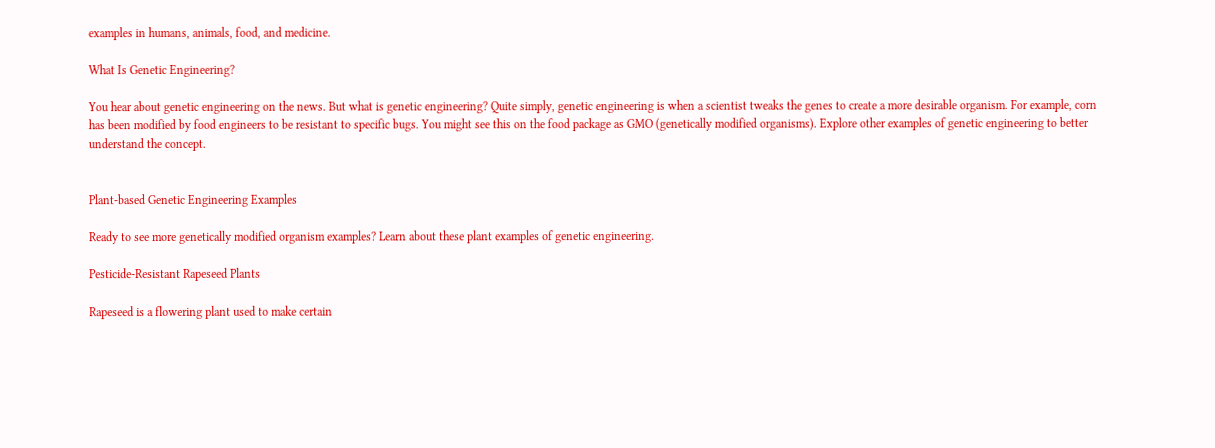examples in humans, animals, food, and medicine.

What Is Genetic Engineering?

You hear about genetic engineering on the news. But what is genetic engineering? Quite simply, genetic engineering is when a scientist tweaks the genes to create a more desirable organism. For example, corn has been modified by food engineers to be resistant to specific bugs. You might see this on the food package as GMO (genetically modified organisms). Explore other examples of genetic engineering to better understand the concept.


Plant-based Genetic Engineering Examples

Ready to see more genetically modified organism examples? Learn about these plant examples of genetic engineering.

Pesticide-Resistant Rapeseed Plants

Rapeseed is a flowering plant used to make certain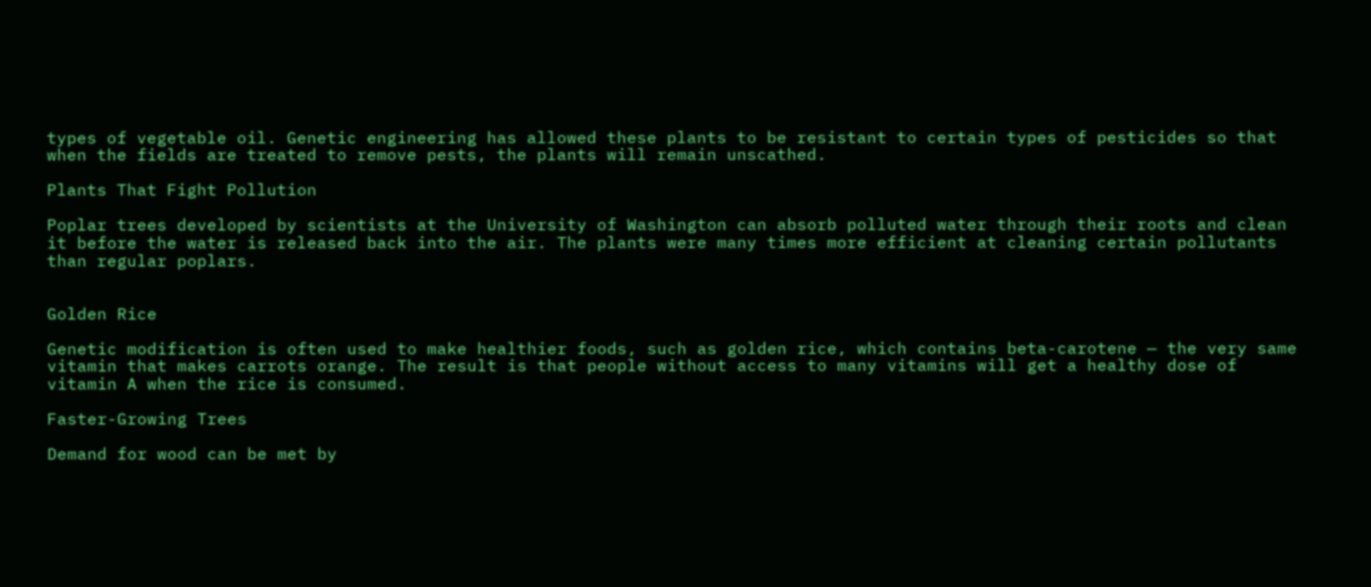types of vegetable oil. Genetic engineering has allowed these plants to be resistant to certain types of pesticides so that when the fields are treated to remove pests, the plants will remain unscathed.

Plants That Fight Pollution

Poplar trees developed by scientists at the University of Washington can absorb polluted water through their roots and clean it before the water is released back into the air. The plants were many times more efficient at cleaning certain pollutants than regular poplars.


Golden Rice

Genetic modification is often used to make healthier foods, such as golden rice, which contains beta-carotene — the very same vitamin that makes carrots orange. The result is that people without access to many vitamins will get a healthy dose of vitamin A when the rice is consumed.

Faster-Growing Trees

Demand for wood can be met by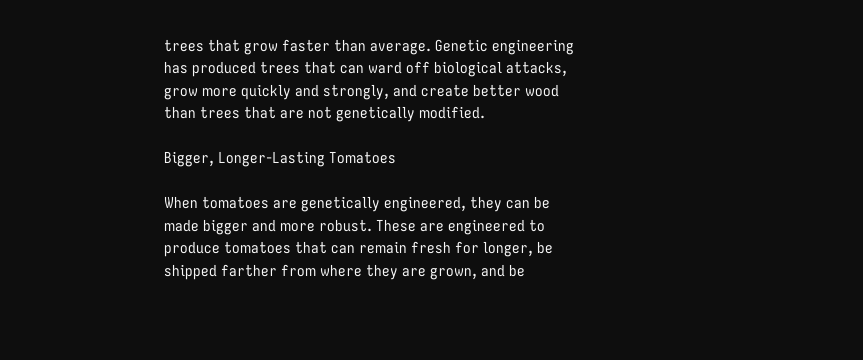trees that grow faster than average. Genetic engineering has produced trees that can ward off biological attacks, grow more quickly and strongly, and create better wood than trees that are not genetically modified.

Bigger, Longer-Lasting Tomatoes

When tomatoes are genetically engineered, they can be made bigger and more robust. These are engineered to produce tomatoes that can remain fresh for longer, be shipped farther from where they are grown, and be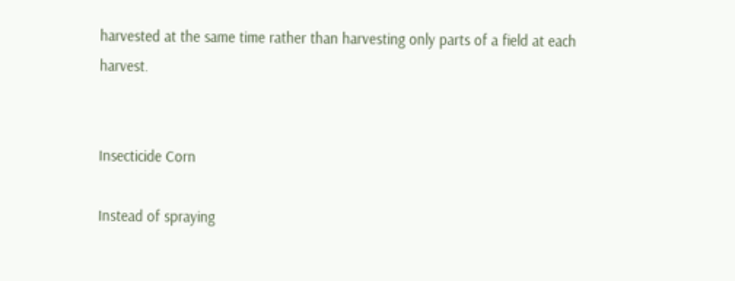harvested at the same time rather than harvesting only parts of a field at each harvest.


Insecticide Corn

Instead of spraying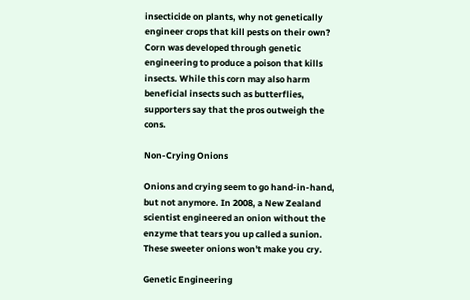insecticide on plants, why not genetically engineer crops that kill pests on their own? Corn was developed through genetic engineering to produce a poison that kills insects. While this corn may also harm beneficial insects such as butterflies, supporters say that the pros outweigh the cons.

Non-Crying Onions

Onions and crying seem to go hand-in-hand, but not anymore. In 2008, a New Zealand scientist engineered an onion without the enzyme that tears you up called a sunion. These sweeter onions won't make you cry.

Genetic Engineering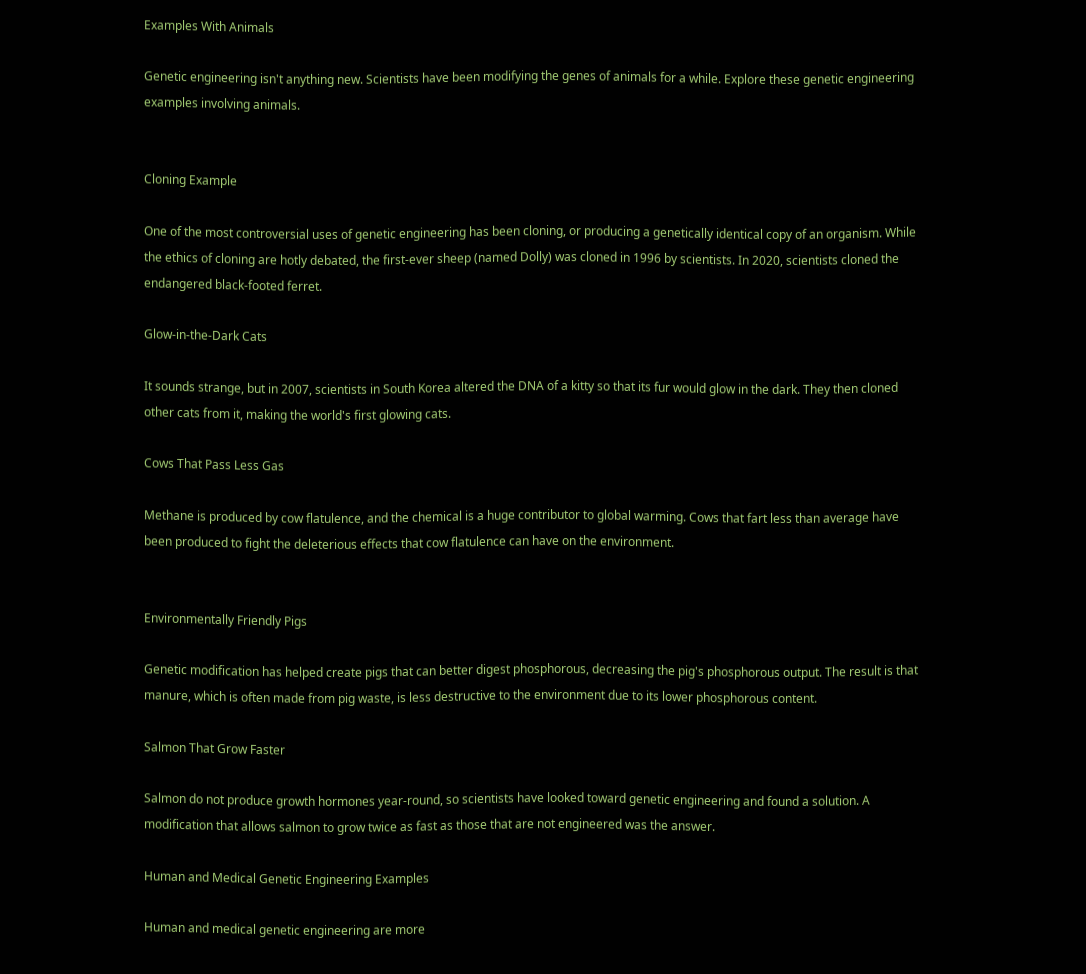Examples With Animals

Genetic engineering isn't anything new. Scientists have been modifying the genes of animals for a while. Explore these genetic engineering examples involving animals.


Cloning Example

One of the most controversial uses of genetic engineering has been cloning, or producing a genetically identical copy of an organism. While the ethics of cloning are hotly debated, the first-ever sheep (named Dolly) was cloned in 1996 by scientists. In 2020, scientists cloned the endangered black-footed ferret.

Glow-in-the-Dark Cats

It sounds strange, but in 2007, scientists in South Korea altered the DNA of a kitty so that its fur would glow in the dark. They then cloned other cats from it, making the world's first glowing cats.

Cows That Pass Less Gas

Methane is produced by cow flatulence, and the chemical is a huge contributor to global warming. Cows that fart less than average have been produced to fight the deleterious effects that cow flatulence can have on the environment.


Environmentally Friendly Pigs

Genetic modification has helped create pigs that can better digest phosphorous, decreasing the pig's phosphorous output. The result is that manure, which is often made from pig waste, is less destructive to the environment due to its lower phosphorous content.

Salmon That Grow Faster

Salmon do not produce growth hormones year-round, so scientists have looked toward genetic engineering and found a solution. A modification that allows salmon to grow twice as fast as those that are not engineered was the answer.

Human and Medical Genetic Engineering Examples

Human and medical genetic engineering are more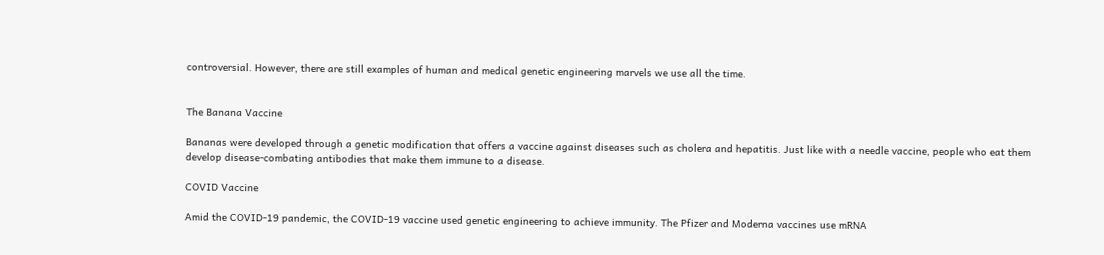controversial. However, there are still examples of human and medical genetic engineering marvels we use all the time.


The Banana Vaccine

Bananas were developed through a genetic modification that offers a vaccine against diseases such as cholera and hepatitis. Just like with a needle vaccine, people who eat them develop disease-combating antibodies that make them immune to a disease.

COVID Vaccine

Amid the COVID-19 pandemic, the COVID-19 vaccine used genetic engineering to achieve immunity. The Pfizer and Moderna vaccines use mRNA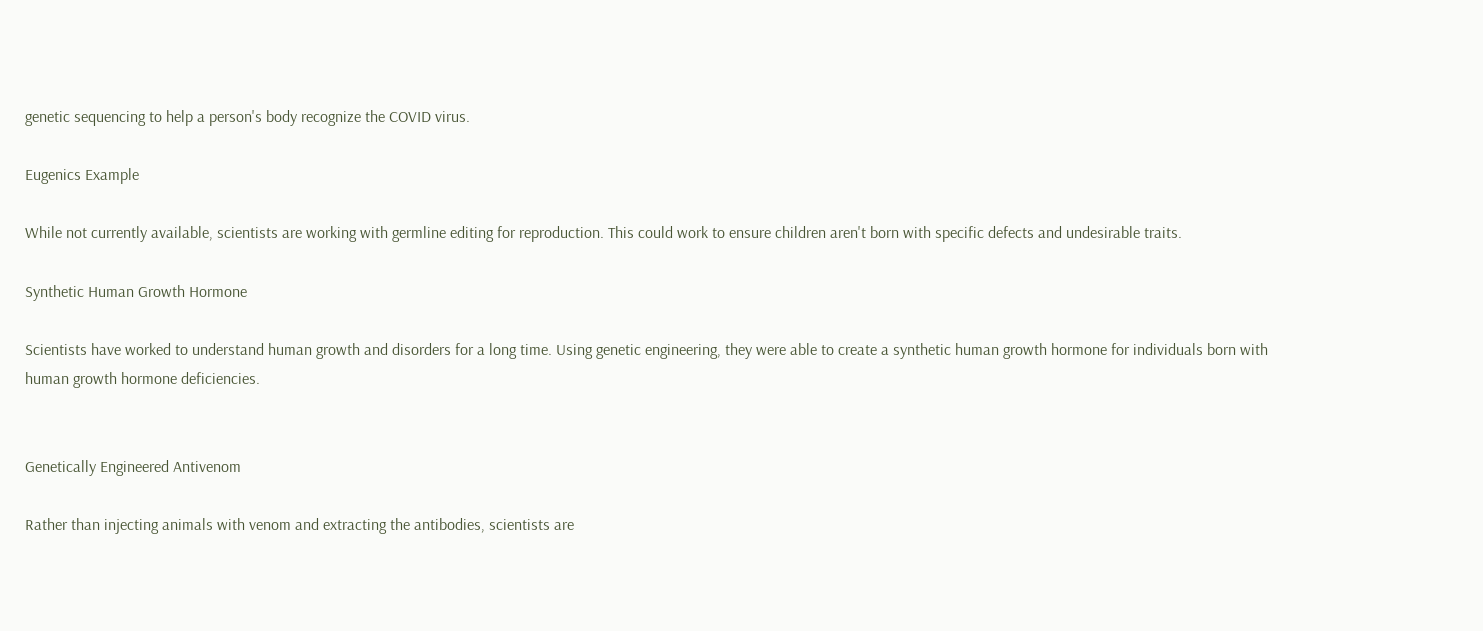genetic sequencing to help a person's body recognize the COVID virus.

Eugenics Example

While not currently available, scientists are working with germline editing for reproduction. This could work to ensure children aren't born with specific defects and undesirable traits.

Synthetic Human Growth Hormone

Scientists have worked to understand human growth and disorders for a long time. Using genetic engineering, they were able to create a synthetic human growth hormone for individuals born with human growth hormone deficiencies.


Genetically Engineered Antivenom

Rather than injecting animals with venom and extracting the antibodies, scientists are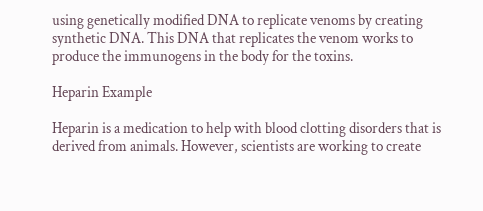using genetically modified DNA to replicate venoms by creating synthetic DNA. This DNA that replicates the venom works to produce the immunogens in the body for the toxins.

Heparin Example

Heparin is a medication to help with blood clotting disorders that is derived from animals. However, scientists are working to create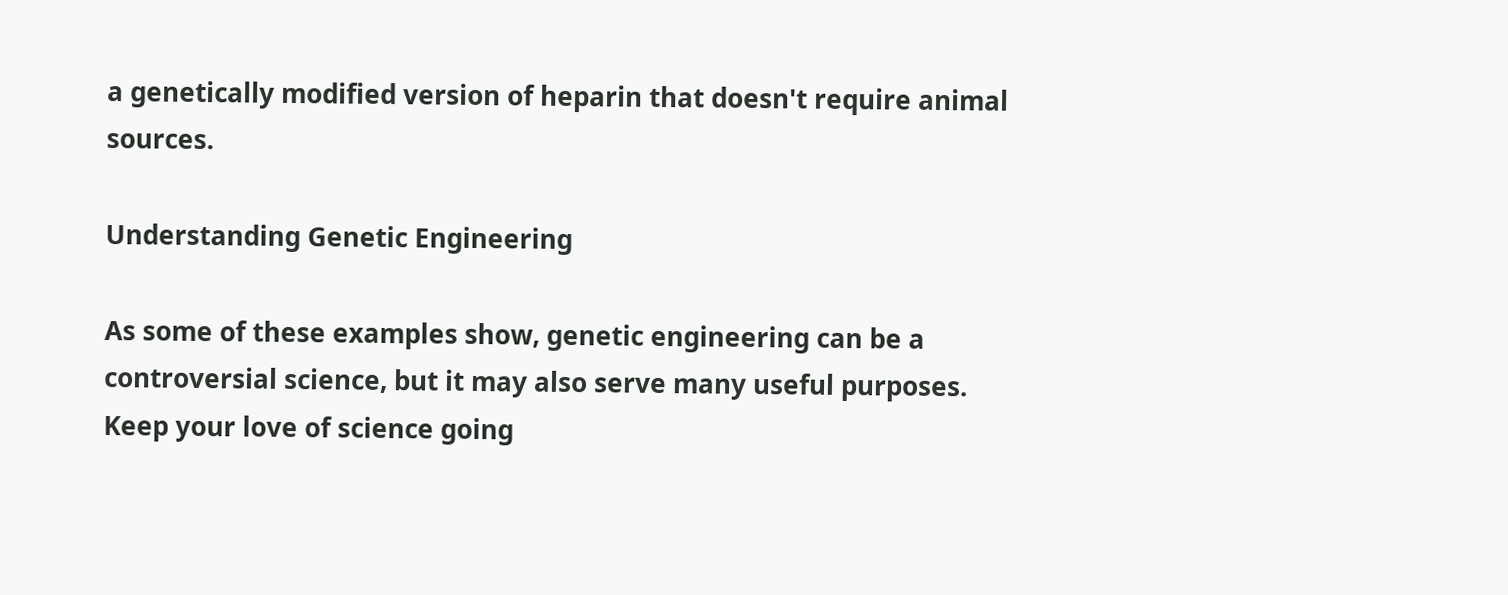a genetically modified version of heparin that doesn't require animal sources.

Understanding Genetic Engineering

As some of these examples show, genetic engineering can be a controversial science, but it may also serve many useful purposes. Keep your love of science going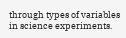through types of variables in science experiments.